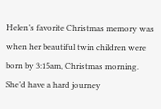Helen’s favorite Christmas memory was when her beautiful twin children were born by 3:15am, Christmas morning. She’d have a hard journey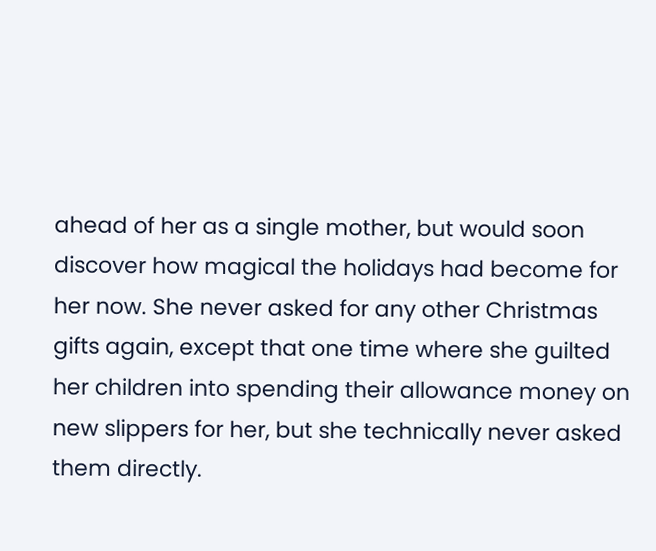ahead of her as a single mother, but would soon discover how magical the holidays had become for her now. She never asked for any other Christmas gifts again, except that one time where she guilted her children into spending their allowance money on new slippers for her, but she technically never asked them directly.